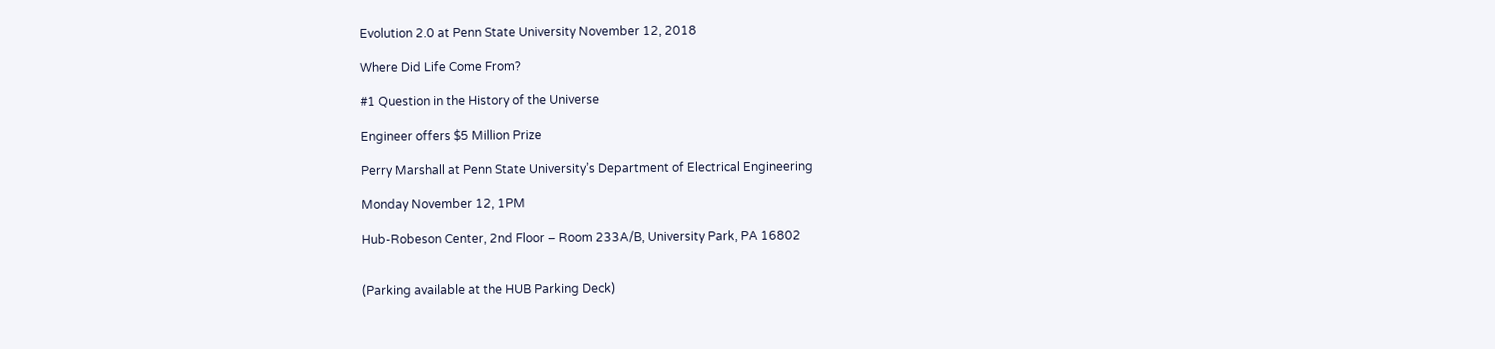Evolution 2.0 at Penn State University November 12, 2018

Where Did Life Come From?

#1 Question in the History of the Universe

Engineer offers $5 Million Prize

Perry Marshall at Penn State University’s Department of Electrical Engineering

Monday November 12, 1PM

Hub-Robeson Center, 2nd Floor – Room 233A/B, University Park, PA 16802


(Parking available at the HUB Parking Deck)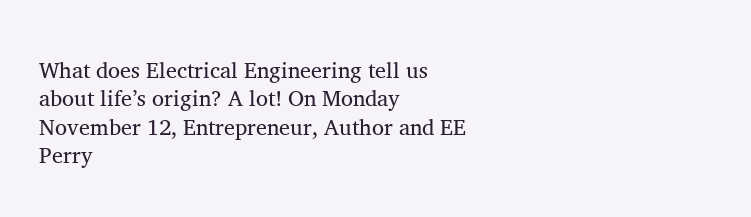What does Electrical Engineering tell us about life’s origin? A lot! On Monday November 12, Entrepreneur, Author and EE Perry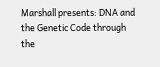Marshall presents: DNA and the Genetic Code through the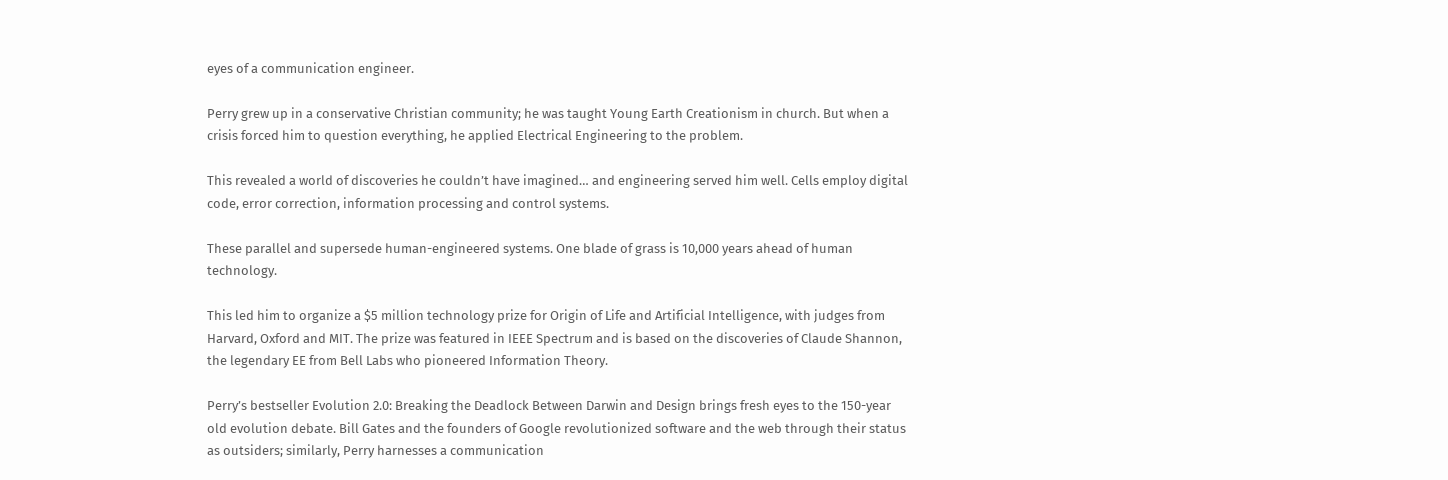eyes of a communication engineer.

Perry grew up in a conservative Christian community; he was taught Young Earth Creationism in church. But when a crisis forced him to question everything, he applied Electrical Engineering to the problem.

This revealed a world of discoveries he couldn’t have imagined… and engineering served him well. Cells employ digital code, error correction, information processing and control systems.

These parallel and supersede human-engineered systems. One blade of grass is 10,000 years ahead of human technology.

This led him to organize a $5 million technology prize for Origin of Life and Artificial Intelligence, with judges from Harvard, Oxford and MIT. The prize was featured in IEEE Spectrum and is based on the discoveries of Claude Shannon, the legendary EE from Bell Labs who pioneered Information Theory.

Perry’s bestseller Evolution 2.0: Breaking the Deadlock Between Darwin and Design brings fresh eyes to the 150-year old evolution debate. Bill Gates and the founders of Google revolutionized software and the web through their status as outsiders; similarly, Perry harnesses a communication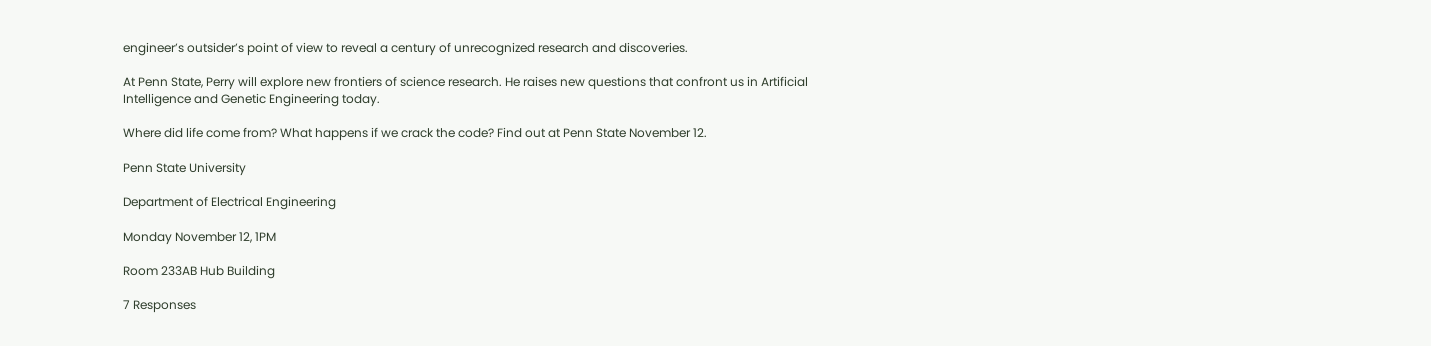engineer’s outsider’s point of view to reveal a century of unrecognized research and discoveries.

At Penn State, Perry will explore new frontiers of science research. He raises new questions that confront us in Artificial Intelligence and Genetic Engineering today.

Where did life come from? What happens if we crack the code? Find out at Penn State November 12.

Penn State University

Department of Electrical Engineering

Monday November 12, 1PM

Room 233AB Hub Building

7 Responses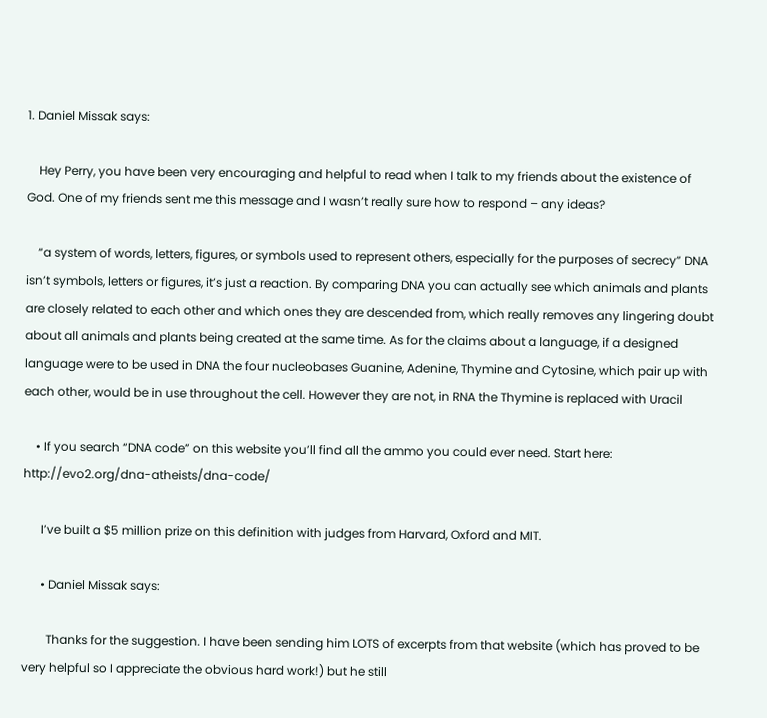1. Daniel Missak says:

    Hey Perry, you have been very encouraging and helpful to read when I talk to my friends about the existence of God. One of my friends sent me this message and I wasn’t really sure how to respond – any ideas?

    “a system of words, letters, figures, or symbols used to represent others, especially for the purposes of secrecy” DNA isn’t symbols, letters or figures, it’s just a reaction. By comparing DNA you can actually see which animals and plants are closely related to each other and which ones they are descended from, which really removes any lingering doubt about all animals and plants being created at the same time. As for the claims about a language, if a designed language were to be used in DNA the four nucleobases Guanine, Adenine, Thymine and Cytosine, which pair up with each other, would be in use throughout the cell. However they are not, in RNA the Thymine is replaced with Uracil

    • If you search “DNA code” on this website you’ll find all the ammo you could ever need. Start here: http://evo2.org/dna-atheists/dna-code/

      I’ve built a $5 million prize on this definition with judges from Harvard, Oxford and MIT.

      • Daniel Missak says:

        Thanks for the suggestion. I have been sending him LOTS of excerpts from that website (which has proved to be very helpful so I appreciate the obvious hard work!) but he still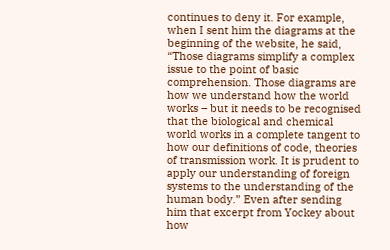continues to deny it. For example, when I sent him the diagrams at the beginning of the website, he said, “Those diagrams simplify a complex issue to the point of basic comprehension. Those diagrams are how we understand how the world works – but it needs to be recognised that the biological and chemical world works in a complete tangent to how our definitions of code, theories of transmission work. It is prudent to apply our understanding of foreign systems to the understanding of the human body.” Even after sending him that excerpt from Yockey about how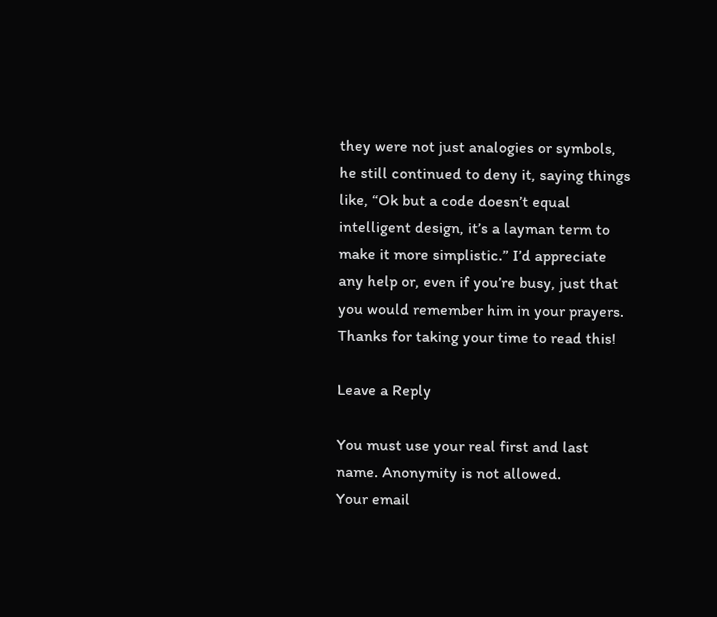they were not just analogies or symbols, he still continued to deny it, saying things like, “Ok but a code doesn’t equal intelligent design, it’s a layman term to make it more simplistic.” I’d appreciate any help or, even if you’re busy, just that you would remember him in your prayers. Thanks for taking your time to read this!

Leave a Reply

You must use your real first and last name. Anonymity is not allowed.
Your email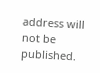address will not be published.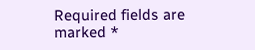Required fields are marked *